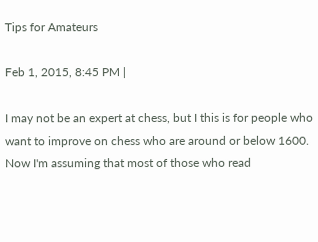Tips for Amateurs

Feb 1, 2015, 8:45 PM |

I may not be an expert at chess, but I this is for people who want to improve on chess who are around or below 1600. Now I'm assuming that most of those who read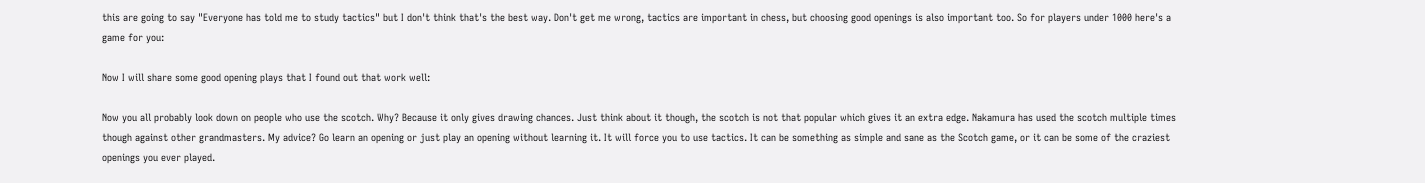this are going to say "Everyone has told me to study tactics" but I don't think that's the best way. Don't get me wrong, tactics are important in chess, but choosing good openings is also important too. So for players under 1000 here's a game for you:

Now I will share some good opening plays that I found out that work well:

Now you all probably look down on people who use the scotch. Why? Because it only gives drawing chances. Just think about it though, the scotch is not that popular which gives it an extra edge. Nakamura has used the scotch multiple times though against other grandmasters. My advice? Go learn an opening or just play an opening without learning it. It will force you to use tactics. It can be something as simple and sane as the Scotch game, or it can be some of the craziest openings you ever played.